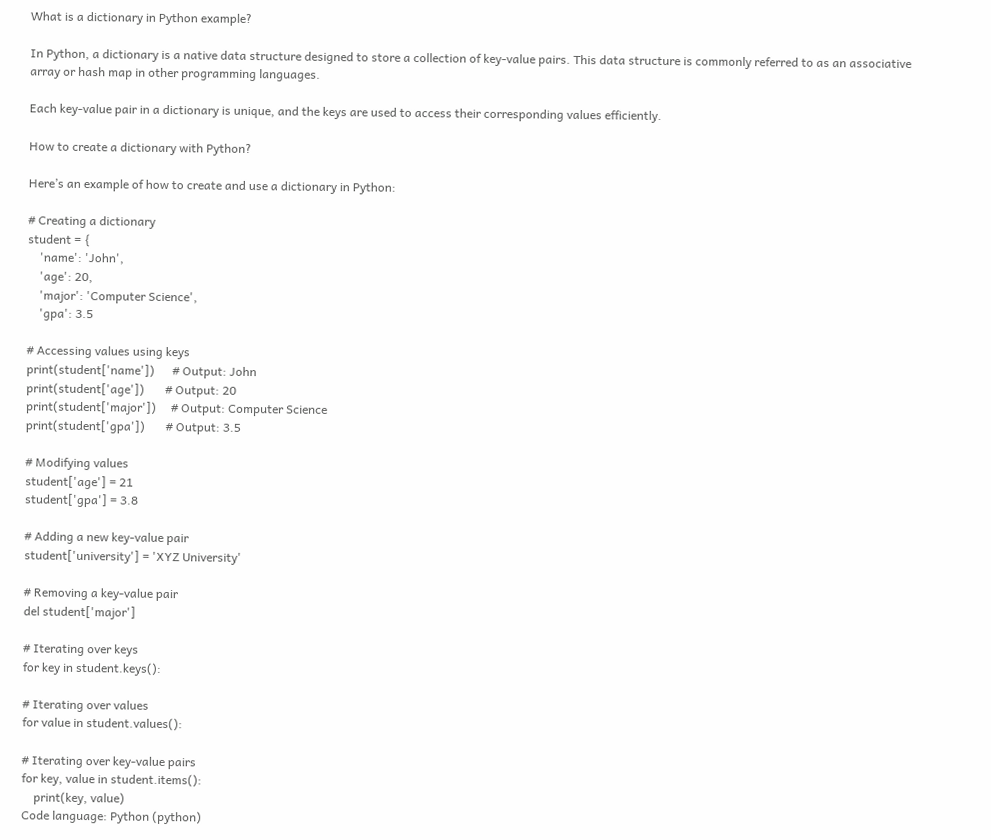What is a dictionary in Python example?

In Python, a dictionary is a native data structure designed to store a collection of key-value pairs. This data structure is commonly referred to as an associative array or hash map in other programming languages.

Each key-value pair in a dictionary is unique, and the keys are used to access their corresponding values efficiently.

How to create a dictionary with Python?

Here’s an example of how to create and use a dictionary in Python:

# Creating a dictionary
student = {
    'name': 'John',
    'age': 20,
    'major': 'Computer Science',
    'gpa': 3.5

# Accessing values using keys
print(student['name'])      # Output: John
print(student['age'])       # Output: 20
print(student['major'])     # Output: Computer Science
print(student['gpa'])       # Output: 3.5

# Modifying values
student['age'] = 21
student['gpa'] = 3.8

# Adding a new key-value pair
student['university'] = 'XYZ University'

# Removing a key-value pair
del student['major']

# Iterating over keys
for key in student.keys():

# Iterating over values
for value in student.values():

# Iterating over key-value pairs
for key, value in student.items():
    print(key, value)
Code language: Python (python)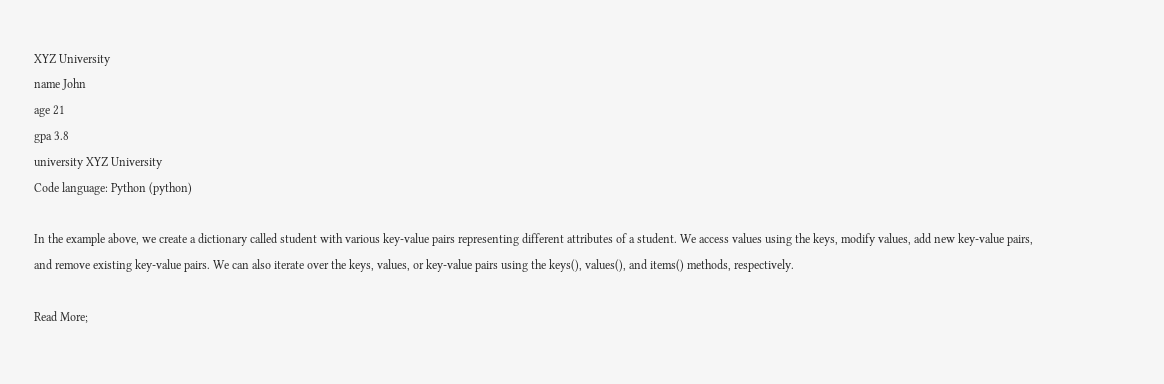XYZ University
name John
age 21
gpa 3.8
university XYZ University
Code language: Python (python)

In the example above, we create a dictionary called student with various key-value pairs representing different attributes of a student. We access values using the keys, modify values, add new key-value pairs, and remove existing key-value pairs. We can also iterate over the keys, values, or key-value pairs using the keys(), values(), and items() methods, respectively.

Read More;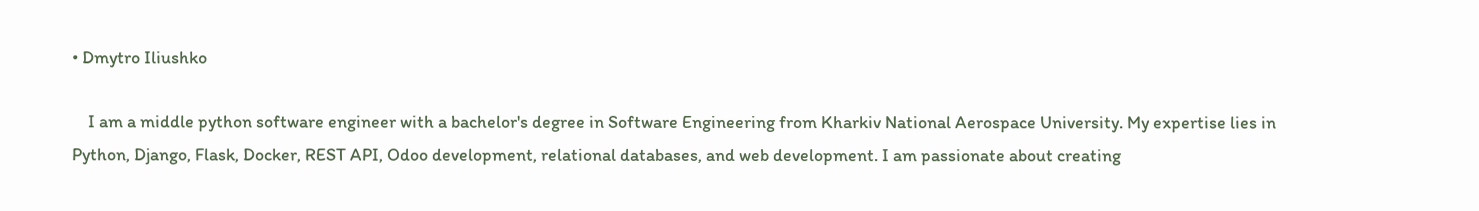• Dmytro Iliushko

    I am a middle python software engineer with a bachelor's degree in Software Engineering from Kharkiv National Aerospace University. My expertise lies in Python, Django, Flask, Docker, REST API, Odoo development, relational databases, and web development. I am passionate about creating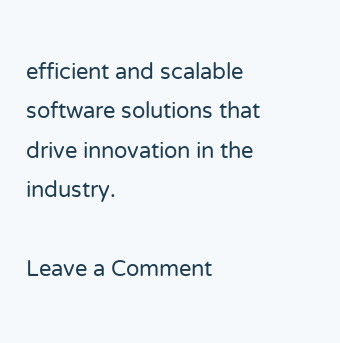efficient and scalable software solutions that drive innovation in the industry.

Leave a Comment